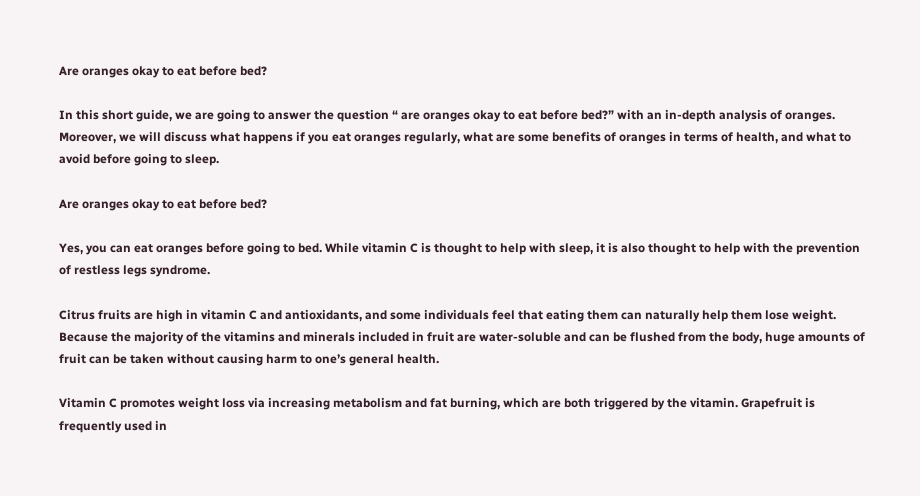Are oranges okay to eat before bed?

In this short guide, we are going to answer the question “ are oranges okay to eat before bed?” with an in-depth analysis of oranges. Moreover, we will discuss what happens if you eat oranges regularly, what are some benefits of oranges in terms of health, and what to avoid before going to sleep.

Are oranges okay to eat before bed?

Yes, you can eat oranges before going to bed. While vitamin C is thought to help with sleep, it is also thought to help with the prevention of restless legs syndrome.

Citrus fruits are high in vitamin C and antioxidants, and some individuals feel that eating them can naturally help them lose weight. Because the majority of the vitamins and minerals included in fruit are water-soluble and can be flushed from the body, huge amounts of fruit can be taken without causing harm to one’s general health.

Vitamin C promotes weight loss via increasing metabolism and fat burning, which are both triggered by the vitamin. Grapefruit is frequently used in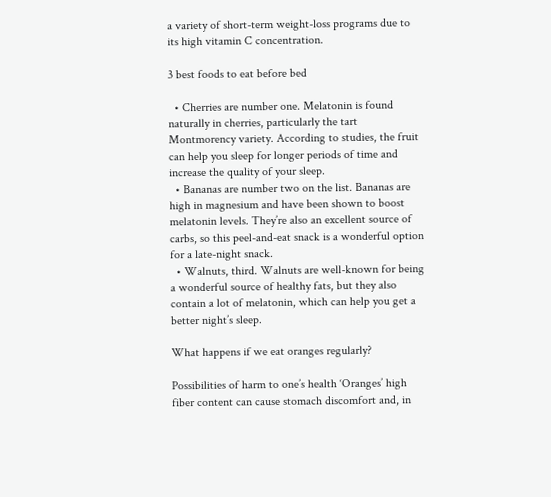a variety of short-term weight-loss programs due to its high vitamin C concentration.

3 best foods to eat before bed

  • Cherries are number one. Melatonin is found naturally in cherries, particularly the tart Montmorency variety. According to studies, the fruit can help you sleep for longer periods of time and increase the quality of your sleep.
  • Bananas are number two on the list. Bananas are high in magnesium and have been shown to boost melatonin levels. They’re also an excellent source of carbs, so this peel-and-eat snack is a wonderful option for a late-night snack.
  • Walnuts, third. Walnuts are well-known for being a wonderful source of healthy fats, but they also contain a lot of melatonin, which can help you get a better night’s sleep.

What happens if we eat oranges regularly?

Possibilities of harm to one’s health ‘Oranges’ high fiber content can cause stomach discomfort and, in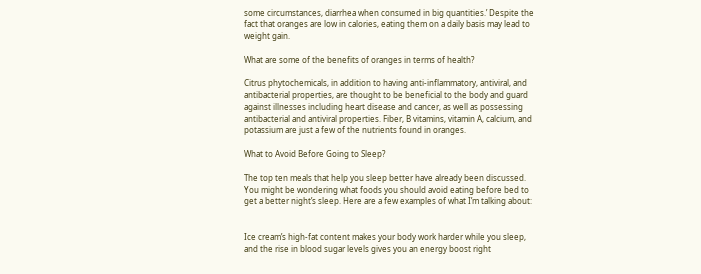some circumstances, diarrhea when consumed in big quantities.’ Despite the fact that oranges are low in calories, eating them on a daily basis may lead to weight gain.

What are some of the benefits of oranges in terms of health?

Citrus phytochemicals, in addition to having anti-inflammatory, antiviral, and antibacterial properties, are thought to be beneficial to the body and guard against illnesses including heart disease and cancer, as well as possessing antibacterial and antiviral properties. Fiber, B vitamins, vitamin A, calcium, and potassium are just a few of the nutrients found in oranges.

What to Avoid Before Going to Sleep?

The top ten meals that help you sleep better have already been discussed. You might be wondering what foods you should avoid eating before bed to get a better night’s sleep. Here are a few examples of what I’m talking about:


Ice cream’s high-fat content makes your body work harder while you sleep, and the rise in blood sugar levels gives you an energy boost right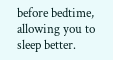before bedtime, allowing you to sleep better.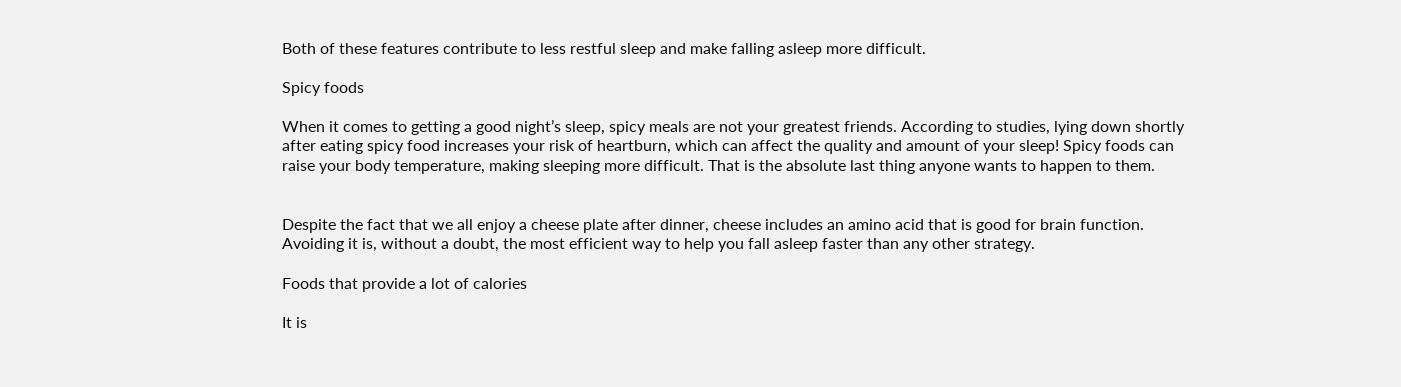Both of these features contribute to less restful sleep and make falling asleep more difficult.

Spicy foods

When it comes to getting a good night’s sleep, spicy meals are not your greatest friends. According to studies, lying down shortly after eating spicy food increases your risk of heartburn, which can affect the quality and amount of your sleep! Spicy foods can raise your body temperature, making sleeping more difficult. That is the absolute last thing anyone wants to happen to them.


Despite the fact that we all enjoy a cheese plate after dinner, cheese includes an amino acid that is good for brain function. Avoiding it is, without a doubt, the most efficient way to help you fall asleep faster than any other strategy.

Foods that provide a lot of calories

It is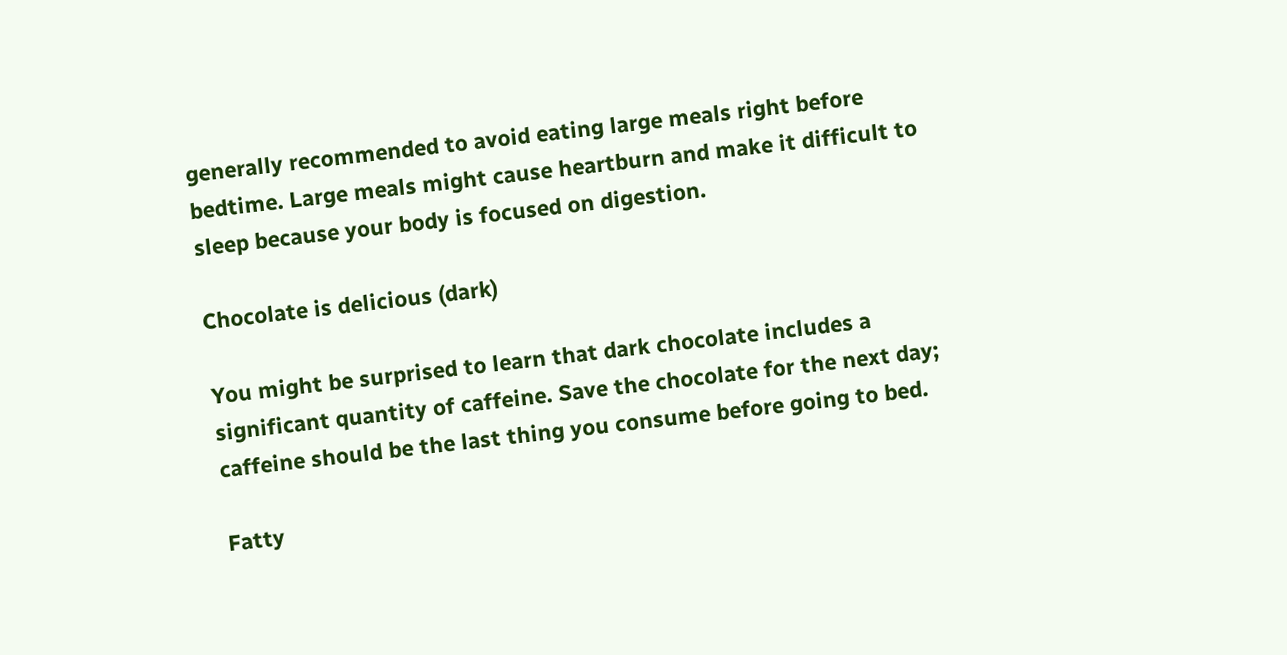generally recommended to avoid eating large meals right before bedtime. Large meals might cause heartburn and make it difficult to sleep because your body is focused on digestion.

Chocolate is delicious (dark)

You might be surprised to learn that dark chocolate includes a significant quantity of caffeine. Save the chocolate for the next day; caffeine should be the last thing you consume before going to bed.

Fatty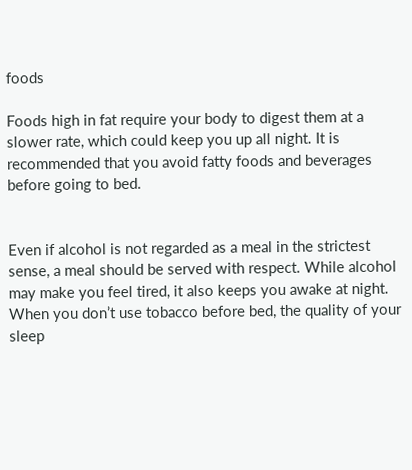foods

Foods high in fat require your body to digest them at a slower rate, which could keep you up all night. It is recommended that you avoid fatty foods and beverages before going to bed.


Even if alcohol is not regarded as a meal in the strictest sense, a meal should be served with respect. While alcohol may make you feel tired, it also keeps you awake at night. When you don’t use tobacco before bed, the quality of your sleep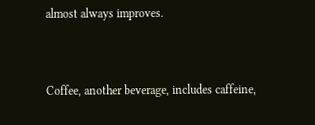almost always improves.


Coffee, another beverage, includes caffeine,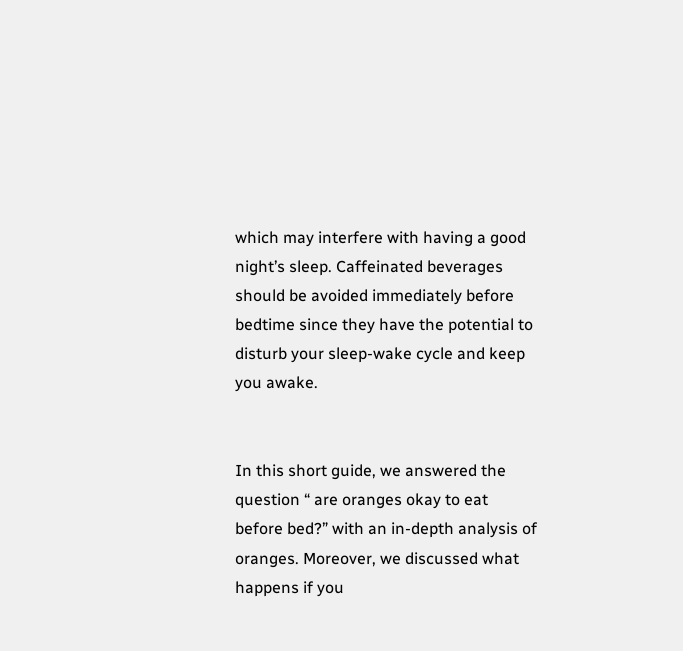which may interfere with having a good night’s sleep. Caffeinated beverages should be avoided immediately before bedtime since they have the potential to disturb your sleep-wake cycle and keep you awake.


In this short guide, we answered the question “ are oranges okay to eat before bed?” with an in-depth analysis of oranges. Moreover, we discussed what happens if you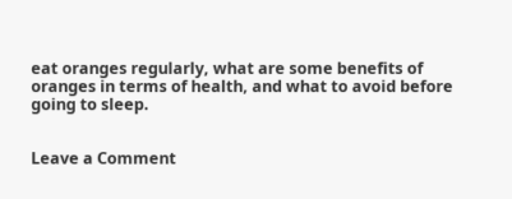eat oranges regularly, what are some benefits of oranges in terms of health, and what to avoid before going to sleep.


Leave a Comment